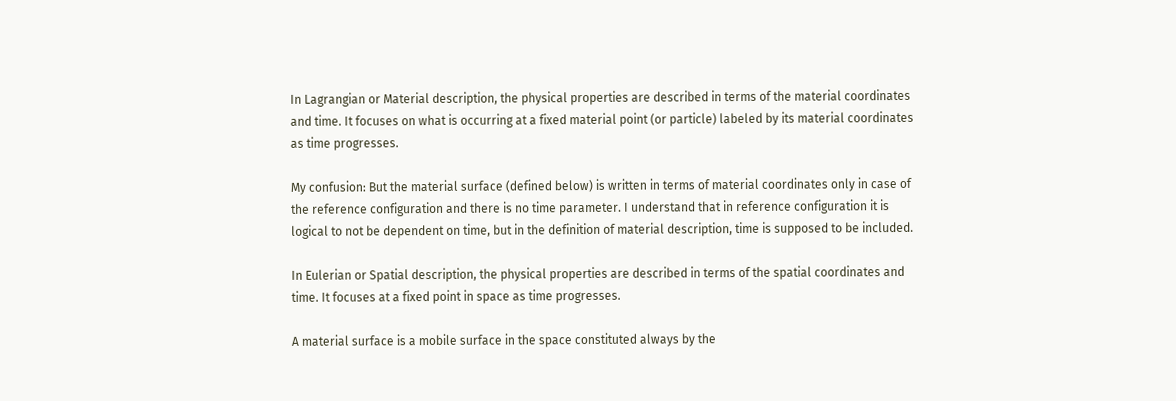In Lagrangian or Material description, the physical properties are described in terms of the material coordinates and time. It focuses on what is occurring at a fixed material point (or particle) labeled by its material coordinates as time progresses.

My confusion: But the material surface (defined below) is written in terms of material coordinates only in case of the reference configuration and there is no time parameter. I understand that in reference configuration it is logical to not be dependent on time, but in the definition of material description, time is supposed to be included.

In Eulerian or Spatial description, the physical properties are described in terms of the spatial coordinates and time. It focuses at a fixed point in space as time progresses.

A material surface is a mobile surface in the space constituted always by the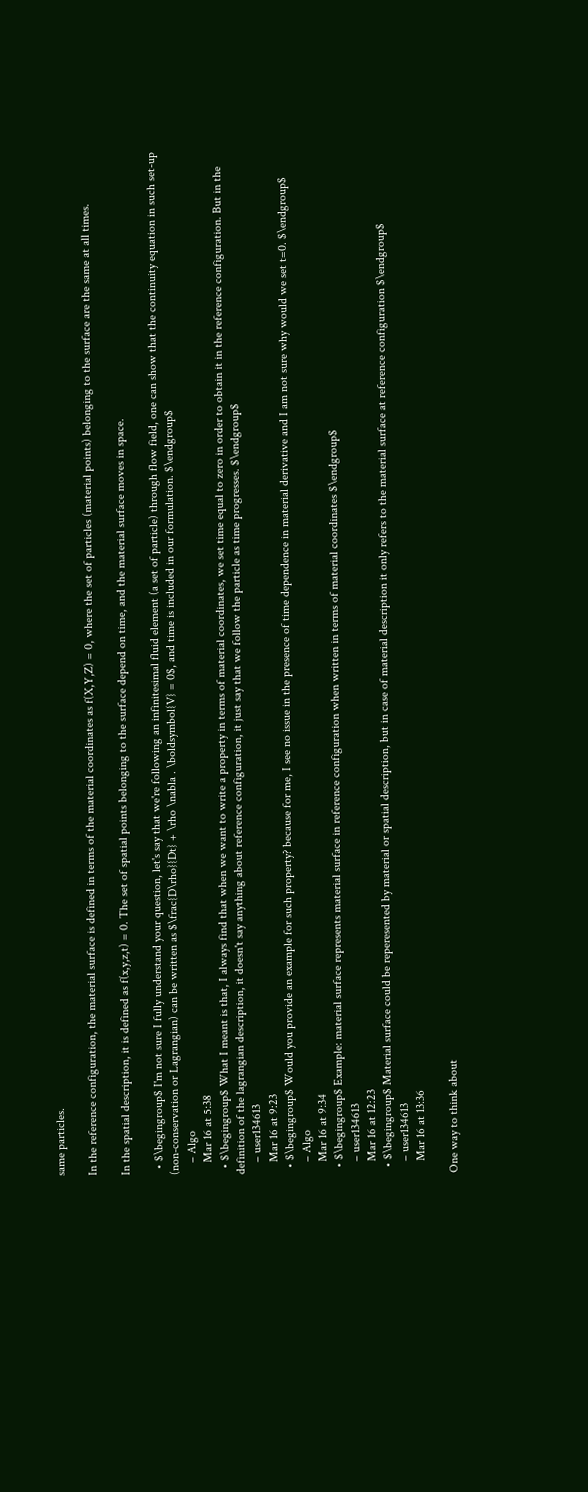same particles.

In the reference configuration, the material surface is defined in terms of the material coordinates as f(X,Y,Z) = 0, where the set of particles (material points) belonging to the surface are the same at all times.

In the spatial description, it is defined as f(x,y,z,t) = 0. The set of spatial points belonging to the surface depend on time, and the material surface moves in space.

  • $\begingroup$ I'm not sure I fully understand your question, let's say that we're following an infinitesimal fluid element (a set of particle) through flow field, one can show that the continuity equation in such set-up (non-conservation or Lagrangian) can be written as $\frac{D\rho}{Dt} + \rho \nabla . \boldsymbol{V} = 0$, and time is included in our formulation. $\endgroup$
    – Algo
    Mar 16 at 5:38
  • $\begingroup$ What I meant is that, I always find that when we want to write a property in terms of material coordinates, we set time equal to zero in order to obtain it in the reference configuration. But in the definition of the lagrangian description, it doesn't say anything about reference configuration, it just say that we follow the particle as time progresses. $\endgroup$
    – user134613
    Mar 16 at 9:23
  • $\begingroup$ Would you provide an example for such property? because for me, I see no issue in the presence of time dependence in material derivative and I am not sure why would we set t=0. $\endgroup$
    – Algo
    Mar 16 at 9:34
  • $\begingroup$ Example: material surface represents material surface in reference configuration when written in terms of material coordinates $\endgroup$
    – user134613
    Mar 16 at 12:23
  • $\begingroup$ Material surface could be reperesented by material or spatial description, but in case of material description it only refers to the material surface at reference configuration $\endgroup$
    – user134613
    Mar 16 at 13:36

One way to think about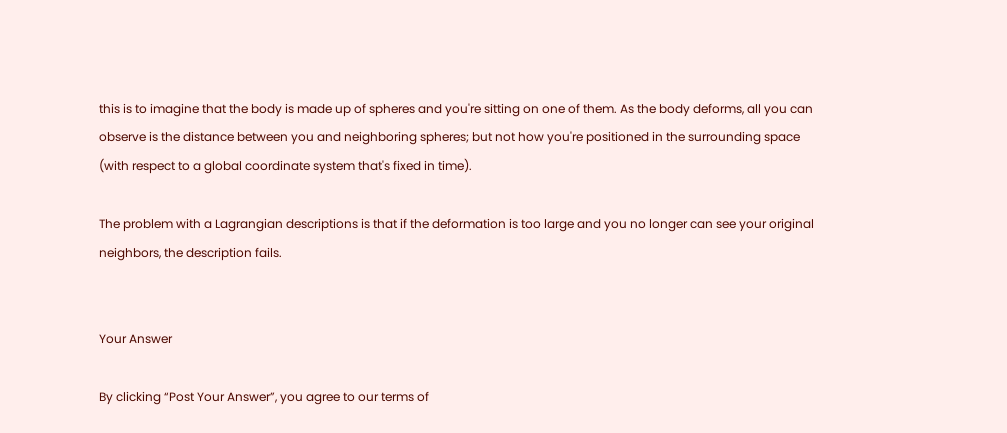this is to imagine that the body is made up of spheres and you're sitting on one of them. As the body deforms, all you can observe is the distance between you and neighboring spheres; but not how you're positioned in the surrounding space (with respect to a global coordinate system that's fixed in time).

The problem with a Lagrangian descriptions is that if the deformation is too large and you no longer can see your original neighbors, the description fails.


Your Answer

By clicking “Post Your Answer”, you agree to our terms of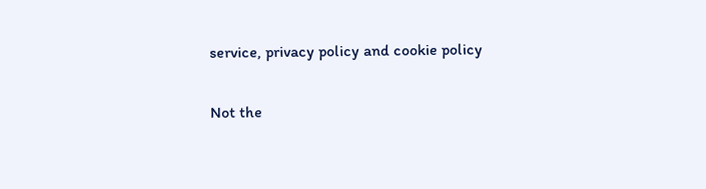service, privacy policy and cookie policy

Not the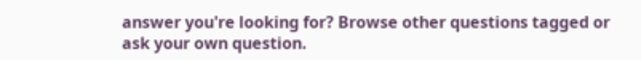answer you're looking for? Browse other questions tagged or ask your own question.